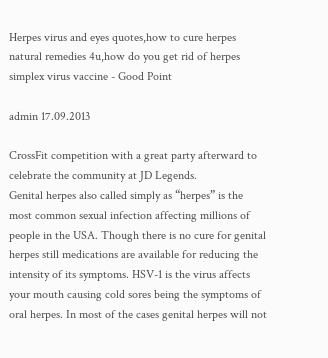Herpes virus and eyes quotes,how to cure herpes natural remedies 4u,how do you get rid of herpes simplex virus vaccine - Good Point

admin 17.09.2013

CrossFit competition with a great party afterward to celebrate the community at JD Legends.
Genital herpes also called simply as “herpes” is the most common sexual infection affecting millions of people in the USA. Though there is no cure for genital herpes still medications are available for reducing the intensity of its symptoms. HSV-1 is the virus affects your mouth causing cold sores being the symptoms of oral herpes. In most of the cases genital herpes will not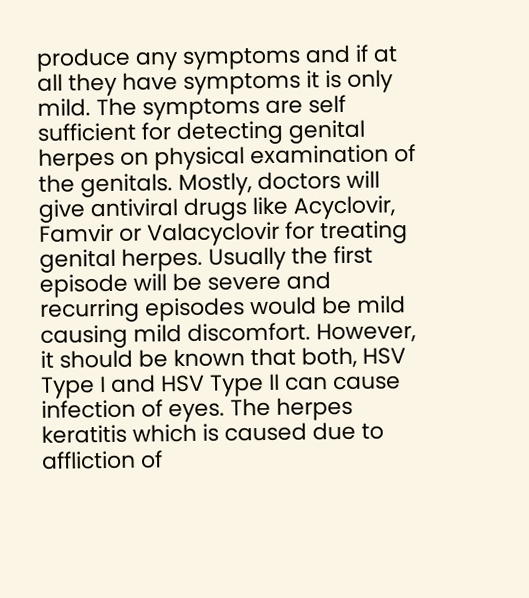produce any symptoms and if at all they have symptoms it is only mild. The symptoms are self sufficient for detecting genital herpes on physical examination of the genitals. Mostly, doctors will give antiviral drugs like Acyclovir, Famvir or Valacyclovir for treating genital herpes. Usually the first episode will be severe and recurring episodes would be mild causing mild discomfort. However, it should be known that both, HSV Type I and HSV Type II can cause infection of eyes. The herpes keratitis which is caused due to affliction of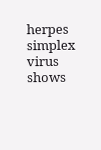herpes simplex virus shows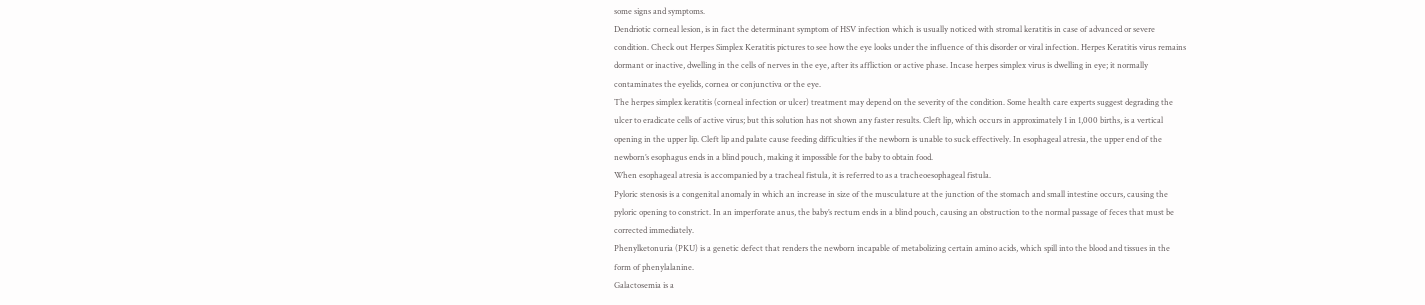some signs and symptoms.
Dendriotic corneal lesion, is in fact the determinant symptom of HSV infection which is usually noticed with stromal keratitis in case of advanced or severe condition. Check out Herpes Simplex Keratitis pictures to see how the eye looks under the influence of this disorder or viral infection. Herpes Keratitis virus remains dormant or inactive, dwelling in the cells of nerves in the eye, after its affliction or active phase. Incase herpes simplex virus is dwelling in eye; it normally contaminates the eyelids, cornea or conjunctiva or the eye.
The herpes simplex keratitis (corneal infection or ulcer) treatment may depend on the severity of the condition. Some health care experts suggest degrading the ulcer to eradicate cells of active virus; but this solution has not shown any faster results. Cleft lip, which occurs in approximately 1 in 1,000 births, is a vertical opening in the upper lip. Cleft lip and palate cause feeding difficulties if the newborn is unable to suck effectively. In esophageal atresia, the upper end of the newborn’s esophagus ends in a blind pouch, making it impossible for the baby to obtain food.
When esophageal atresia is accompanied by a tracheal fistula, it is referred to as a tracheoesophageal fistula.
Pyloric stenosis is a congenital anomaly in which an increase in size of the musculature at the junction of the stomach and small intestine occurs, causing the pyloric opening to constrict. In an imperforate anus, the baby’s rectum ends in a blind pouch, causing an obstruction to the normal passage of feces that must be corrected immediately.
Phenylketonuria (PKU) is a genetic defect that renders the newborn incapable of metabolizing certain amino acids, which spill into the blood and tissues in the form of phenylalanine.
Galactosemia is a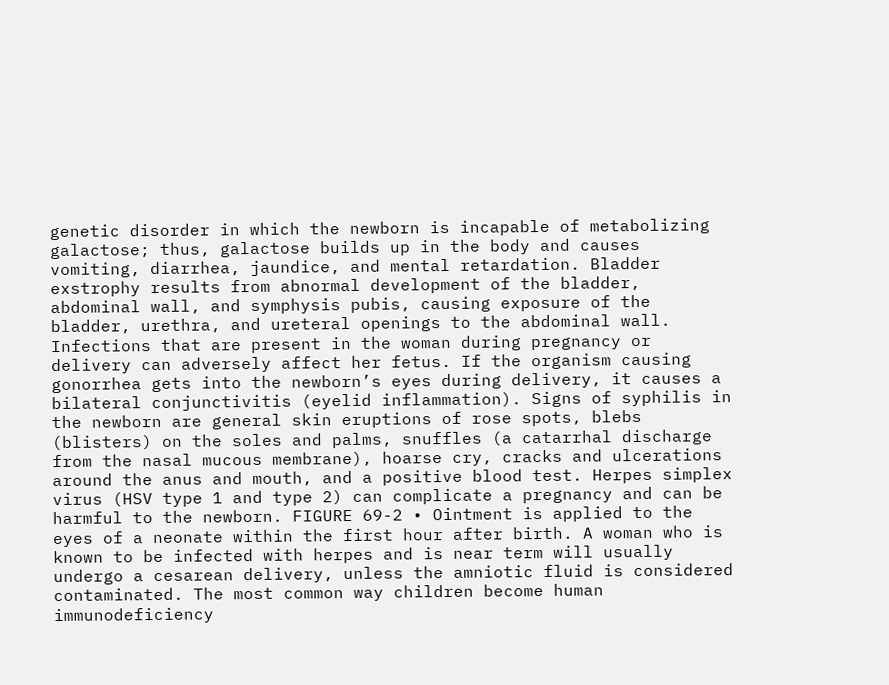genetic disorder in which the newborn is incapable of metabolizing galactose; thus, galactose builds up in the body and causes vomiting, diarrhea, jaundice, and mental retardation. Bladder exstrophy results from abnormal development of the bladder, abdominal wall, and symphysis pubis, causing exposure of the bladder, urethra, and ureteral openings to the abdominal wall. Infections that are present in the woman during pregnancy or delivery can adversely affect her fetus. If the organism causing gonorrhea gets into the newborn’s eyes during delivery, it causes a bilateral conjunctivitis (eyelid inflammation). Signs of syphilis in the newborn are general skin eruptions of rose spots, blebs (blisters) on the soles and palms, snuffles (a catarrhal discharge from the nasal mucous membrane), hoarse cry, cracks and ulcerations around the anus and mouth, and a positive blood test. Herpes simplex virus (HSV type 1 and type 2) can complicate a pregnancy and can be harmful to the newborn. FIGURE 69-2 • Ointment is applied to the eyes of a neonate within the first hour after birth. A woman who is known to be infected with herpes and is near term will usually undergo a cesarean delivery, unless the amniotic fluid is considered contaminated. The most common way children become human immunodeficiency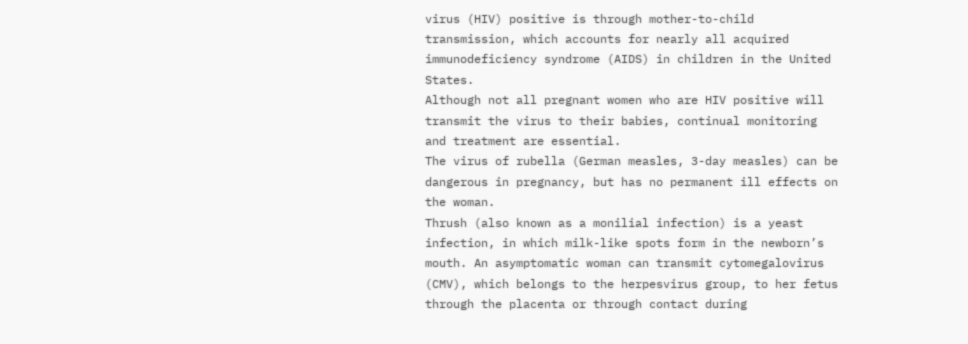virus (HIV) positive is through mother-to-child transmission, which accounts for nearly all acquired immunodeficiency syndrome (AIDS) in children in the United States.
Although not all pregnant women who are HIV positive will transmit the virus to their babies, continual monitoring and treatment are essential.
The virus of rubella (German measles, 3-day measles) can be dangerous in pregnancy, but has no permanent ill effects on the woman.
Thrush (also known as a monilial infection) is a yeast infection, in which milk-like spots form in the newborn’s mouth. An asymptomatic woman can transmit cytomegalovirus (CMV), which belongs to the herpesvirus group, to her fetus through the placenta or through contact during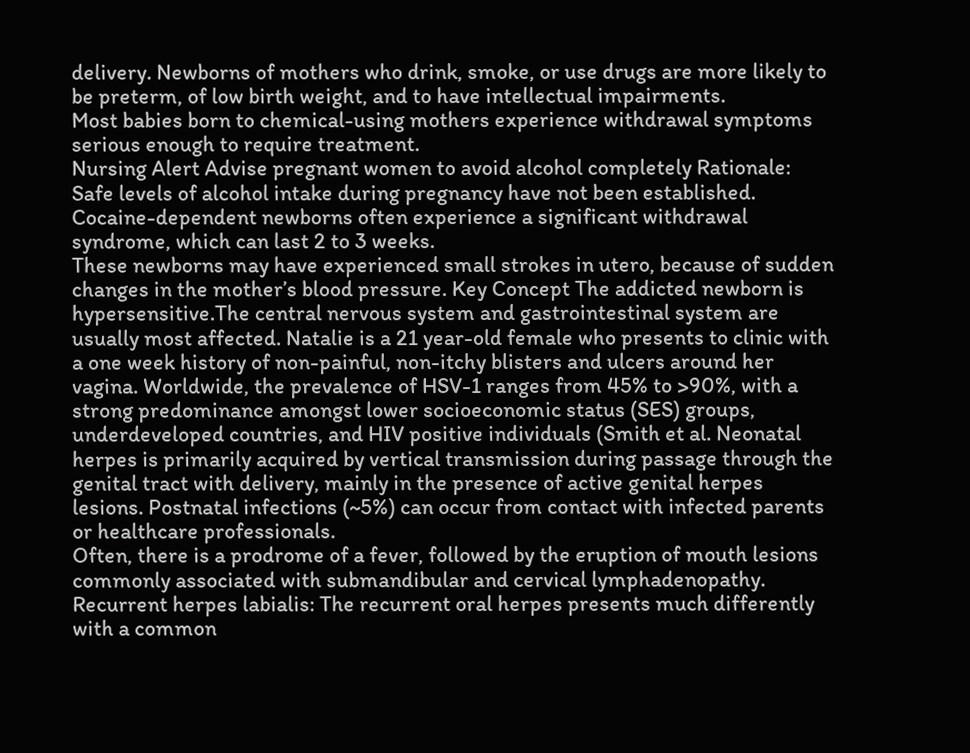delivery. Newborns of mothers who drink, smoke, or use drugs are more likely to be preterm, of low birth weight, and to have intellectual impairments.
Most babies born to chemical-using mothers experience withdrawal symptoms serious enough to require treatment.
Nursing Alert Advise pregnant women to avoid alcohol completely Rationale: Safe levels of alcohol intake during pregnancy have not been established. Cocaine-dependent newborns often experience a significant withdrawal syndrome, which can last 2 to 3 weeks.
These newborns may have experienced small strokes in utero, because of sudden changes in the mother’s blood pressure. Key Concept The addicted newborn is hypersensitive.The central nervous system and gastrointestinal system are usually most affected. Natalie is a 21 year-old female who presents to clinic with a one week history of non-painful, non-itchy blisters and ulcers around her vagina. Worldwide, the prevalence of HSV-1 ranges from 45% to >90%, with a strong predominance amongst lower socioeconomic status (SES) groups, underdeveloped countries, and HIV positive individuals (Smith et al. Neonatal herpes is primarily acquired by vertical transmission during passage through the genital tract with delivery, mainly in the presence of active genital herpes lesions. Postnatal infections (~5%) can occur from contact with infected parents or healthcare professionals.
Often, there is a prodrome of a fever, followed by the eruption of mouth lesions commonly associated with submandibular and cervical lymphadenopathy. Recurrent herpes labialis: The recurrent oral herpes presents much differently with a common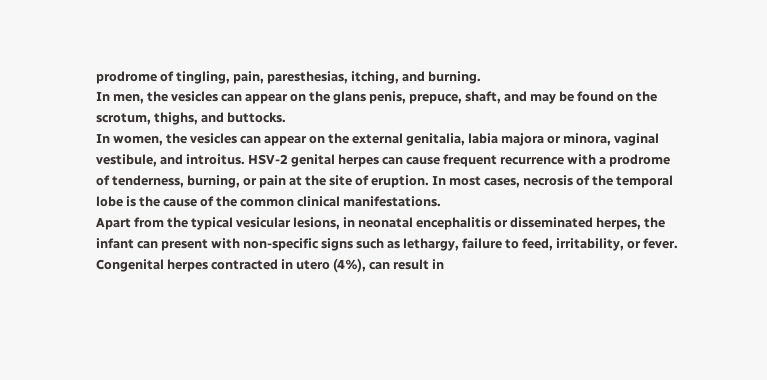prodrome of tingling, pain, paresthesias, itching, and burning.
In men, the vesicles can appear on the glans penis, prepuce, shaft, and may be found on the scrotum, thighs, and buttocks.
In women, the vesicles can appear on the external genitalia, labia majora or minora, vaginal vestibule, and introitus. HSV-2 genital herpes can cause frequent recurrence with a prodrome of tenderness, burning, or pain at the site of eruption. In most cases, necrosis of the temporal lobe is the cause of the common clinical manifestations.
Apart from the typical vesicular lesions, in neonatal encephalitis or disseminated herpes, the infant can present with non-specific signs such as lethargy, failure to feed, irritability, or fever. Congenital herpes contracted in utero (4%), can result in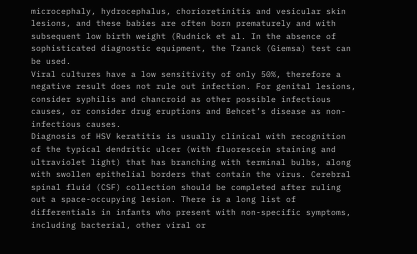microcephaly, hydrocephalus, chorioretinitis and vesicular skin lesions, and these babies are often born prematurely and with subsequent low birth weight (Rudnick et al. In the absence of sophisticated diagnostic equipment, the Tzanck (Giemsa) test can be used.
Viral cultures have a low sensitivity of only 50%, therefore a negative result does not rule out infection. For genital lesions, consider syphilis and chancroid as other possible infectious causes, or consider drug eruptions and Behcet’s disease as non-infectious causes.
Diagnosis of HSV keratitis is usually clinical with recognition of the typical dendritic ulcer (with fluorescein staining and ultraviolet light) that has branching with terminal bulbs, along with swollen epithelial borders that contain the virus. Cerebral spinal fluid (CSF) collection should be completed after ruling out a space-occupying lesion. There is a long list of differentials in infants who present with non-specific symptoms, including bacterial, other viral or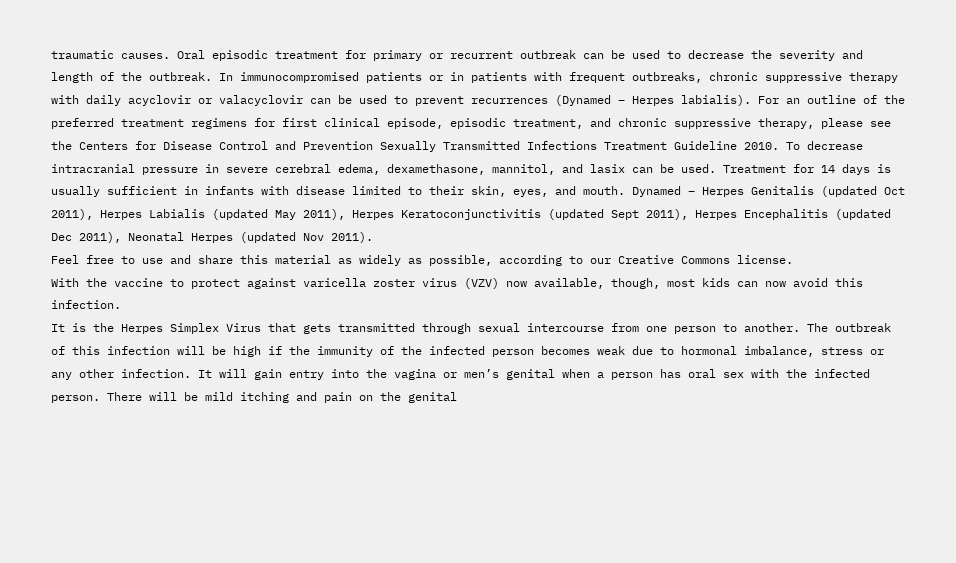traumatic causes. Oral episodic treatment for primary or recurrent outbreak can be used to decrease the severity and length of the outbreak. In immunocompromised patients or in patients with frequent outbreaks, chronic suppressive therapy with daily acyclovir or valacyclovir can be used to prevent recurrences (Dynamed – Herpes labialis). For an outline of the preferred treatment regimens for first clinical episode, episodic treatment, and chronic suppressive therapy, please see the Centers for Disease Control and Prevention Sexually Transmitted Infections Treatment Guideline 2010. To decrease intracranial pressure in severe cerebral edema, dexamethasone, mannitol, and lasix can be used. Treatment for 14 days is usually sufficient in infants with disease limited to their skin, eyes, and mouth. Dynamed – Herpes Genitalis (updated Oct 2011), Herpes Labialis (updated May 2011), Herpes Keratoconjunctivitis (updated Sept 2011), Herpes Encephalitis (updated Dec 2011), Neonatal Herpes (updated Nov 2011).
Feel free to use and share this material as widely as possible, according to our Creative Commons license.
With the vaccine to protect against varicella zoster virus (VZV) now available, though, most kids can now avoid this infection.
It is the Herpes Simplex Virus that gets transmitted through sexual intercourse from one person to another. The outbreak of this infection will be high if the immunity of the infected person becomes weak due to hormonal imbalance, stress or any other infection. It will gain entry into the vagina or men’s genital when a person has oral sex with the infected person. There will be mild itching and pain on the genital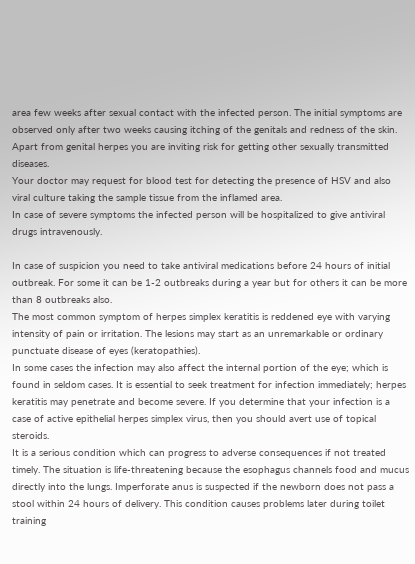area few weeks after sexual contact with the infected person. The initial symptoms are observed only after two weeks causing itching of the genitals and redness of the skin.
Apart from genital herpes you are inviting risk for getting other sexually transmitted diseases.
Your doctor may request for blood test for detecting the presence of HSV and also viral culture taking the sample tissue from the inflamed area.
In case of severe symptoms the infected person will be hospitalized to give antiviral drugs intravenously.

In case of suspicion you need to take antiviral medications before 24 hours of initial outbreak. For some it can be 1-2 outbreaks during a year but for others it can be more than 8 outbreaks also.
The most common symptom of herpes simplex keratitis is reddened eye with varying intensity of pain or irritation. The lesions may start as an unremarkable or ordinary punctuate disease of eyes (keratopathies).
In some cases the infection may also affect the internal portion of the eye; which is found in seldom cases. It is essential to seek treatment for infection immediately; herpes keratitis may penetrate and become severe. If you determine that your infection is a case of active epithelial herpes simplex virus, then you should avert use of topical steroids.
It is a serious condition which can progress to adverse consequences if not treated timely. The situation is life-threatening because the esophagus channels food and mucus directly into the lungs. Imperforate anus is suspected if the newborn does not pass a stool within 24 hours of delivery. This condition causes problems later during toilet training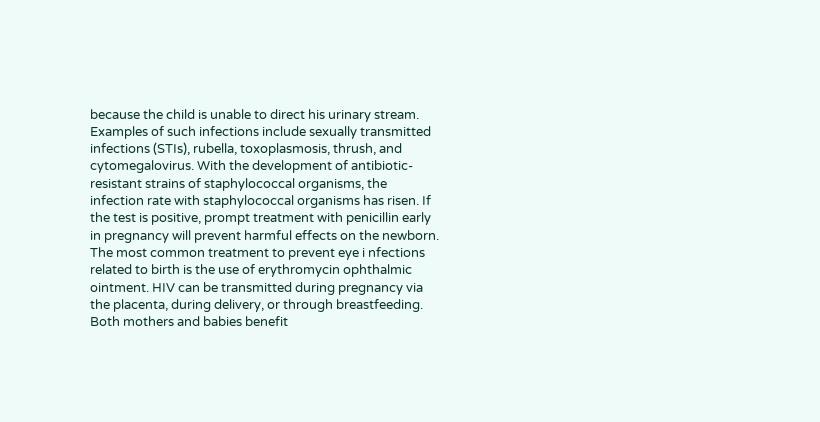because the child is unable to direct his urinary stream. Examples of such infections include sexually transmitted infections (STIs), rubella, toxoplasmosis, thrush, and cytomegalovirus. With the development of antibiotic-resistant strains of staphylococcal organisms, the infection rate with staphylococcal organisms has risen. If the test is positive, prompt treatment with penicillin early in pregnancy will prevent harmful effects on the newborn.
The most common treatment to prevent eye i nfections related to birth is the use of erythromycin ophthalmic ointment. HIV can be transmitted during pregnancy via the placenta, during delivery, or through breastfeeding.
Both mothers and babies benefit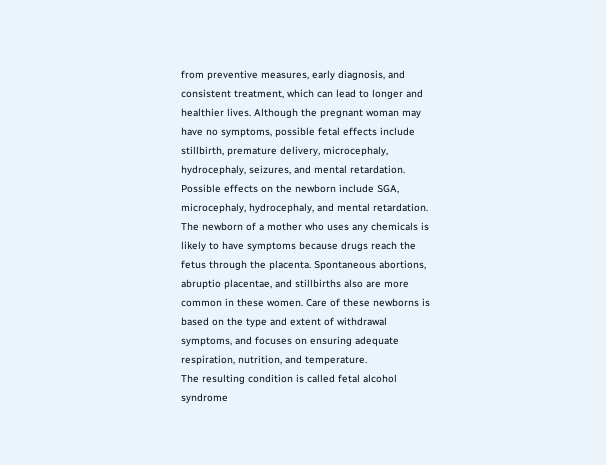from preventive measures, early diagnosis, and consistent treatment, which can lead to longer and healthier lives. Although the pregnant woman may have no symptoms, possible fetal effects include stillbirth, premature delivery, microcephaly, hydrocephaly, seizures, and mental retardation. Possible effects on the newborn include SGA, microcephaly, hydrocephaly, and mental retardation. The newborn of a mother who uses any chemicals is likely to have symptoms because drugs reach the fetus through the placenta. Spontaneous abortions, abruptio placentae, and stillbirths also are more common in these women. Care of these newborns is based on the type and extent of withdrawal symptoms, and focuses on ensuring adequate respiration, nutrition, and temperature.
The resulting condition is called fetal alcohol syndrome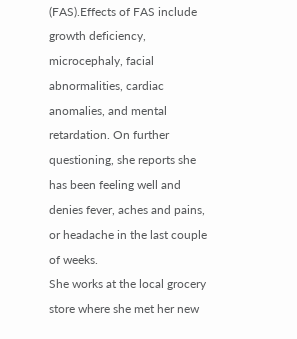(FAS).Effects of FAS include growth deficiency, microcephaly, facial abnormalities, cardiac anomalies, and mental retardation. On further questioning, she reports she has been feeling well and denies fever, aches and pains, or headache in the last couple of weeks.
She works at the local grocery store where she met her new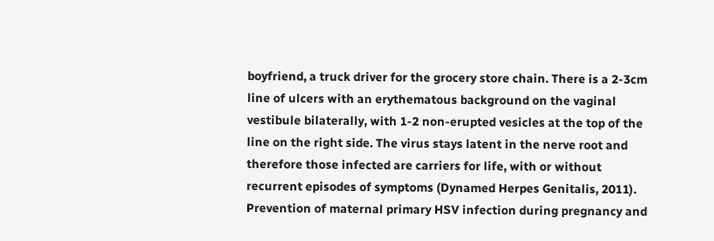boyfriend, a truck driver for the grocery store chain. There is a 2-3cm line of ulcers with an erythematous background on the vaginal vestibule bilaterally, with 1-2 non-erupted vesicles at the top of the line on the right side. The virus stays latent in the nerve root and therefore those infected are carriers for life, with or without recurrent episodes of symptoms (Dynamed Herpes Genitalis, 2011). Prevention of maternal primary HSV infection during pregnancy and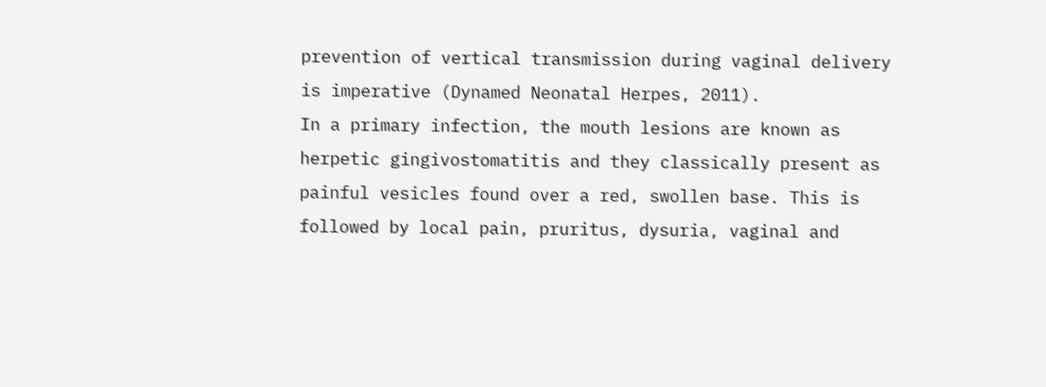prevention of vertical transmission during vaginal delivery is imperative (Dynamed Neonatal Herpes, 2011).
In a primary infection, the mouth lesions are known as herpetic gingivostomatitis and they classically present as painful vesicles found over a red, swollen base. This is followed by local pain, pruritus, dysuria, vaginal and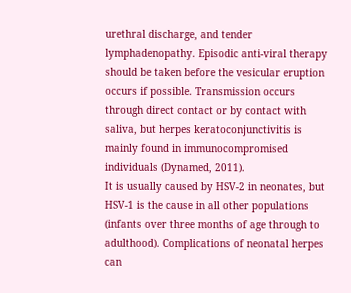urethral discharge, and tender lymphadenopathy. Episodic anti-viral therapy should be taken before the vesicular eruption occurs if possible. Transmission occurs through direct contact or by contact with saliva, but herpes keratoconjunctivitis is mainly found in immunocompromised individuals (Dynamed, 2011).
It is usually caused by HSV-2 in neonates, but HSV-1 is the cause in all other populations (infants over three months of age through to adulthood). Complications of neonatal herpes can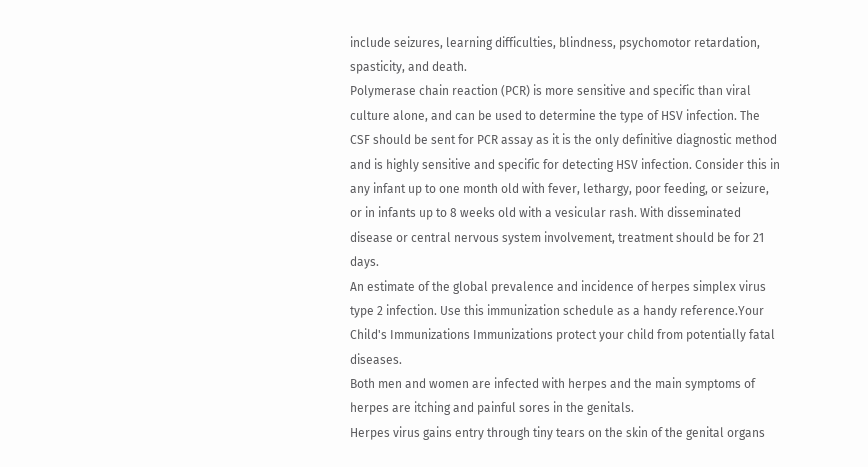include seizures, learning difficulties, blindness, psychomotor retardation, spasticity, and death.
Polymerase chain reaction (PCR) is more sensitive and specific than viral culture alone, and can be used to determine the type of HSV infection. The CSF should be sent for PCR assay as it is the only definitive diagnostic method and is highly sensitive and specific for detecting HSV infection. Consider this in any infant up to one month old with fever, lethargy, poor feeding, or seizure, or in infants up to 8 weeks old with a vesicular rash. With disseminated disease or central nervous system involvement, treatment should be for 21 days.
An estimate of the global prevalence and incidence of herpes simplex virus type 2 infection. Use this immunization schedule as a handy reference.Your Child's Immunizations Immunizations protect your child from potentially fatal diseases.
Both men and women are infected with herpes and the main symptoms of herpes are itching and painful sores in the genitals.
Herpes virus gains entry through tiny tears on the skin of the genital organs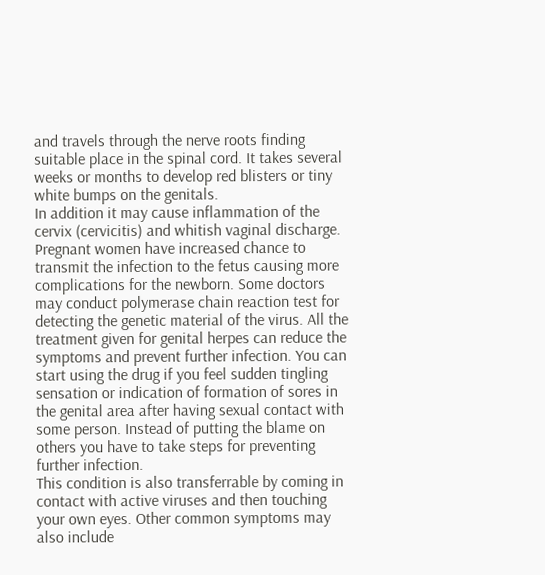and travels through the nerve roots finding suitable place in the spinal cord. It takes several weeks or months to develop red blisters or tiny white bumps on the genitals.
In addition it may cause inflammation of the cervix (cervicitis) and whitish vaginal discharge. Pregnant women have increased chance to transmit the infection to the fetus causing more complications for the newborn. Some doctors may conduct polymerase chain reaction test for detecting the genetic material of the virus. All the treatment given for genital herpes can reduce the symptoms and prevent further infection. You can start using the drug if you feel sudden tingling sensation or indication of formation of sores in the genital area after having sexual contact with some person. Instead of putting the blame on others you have to take steps for preventing further infection.
This condition is also transferrable by coming in contact with active viruses and then touching your own eyes. Other common symptoms may also include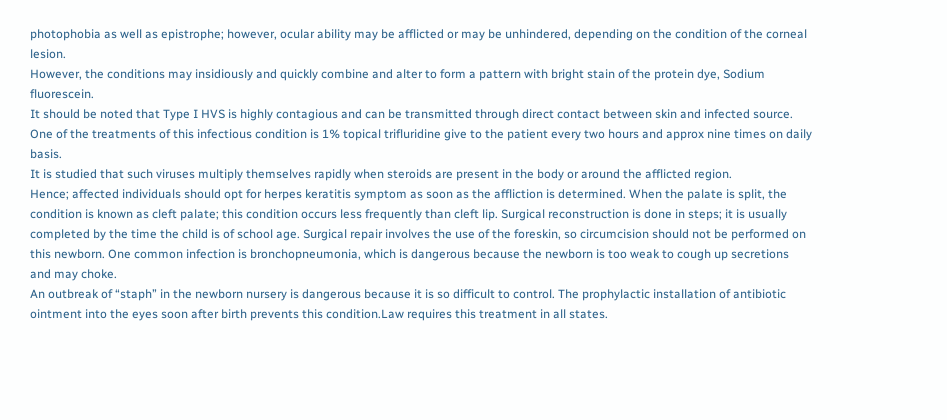photophobia as well as epistrophe; however, ocular ability may be afflicted or may be unhindered, depending on the condition of the corneal lesion.
However, the conditions may insidiously and quickly combine and alter to form a pattern with bright stain of the protein dye, Sodium fluorescein.
It should be noted that Type I HVS is highly contagious and can be transmitted through direct contact between skin and infected source.
One of the treatments of this infectious condition is 1% topical trifluridine give to the patient every two hours and approx nine times on daily basis.
It is studied that such viruses multiply themselves rapidly when steroids are present in the body or around the afflicted region.
Hence; affected individuals should opt for herpes keratitis symptom as soon as the affliction is determined. When the palate is split, the condition is known as cleft palate; this condition occurs less frequently than cleft lip. Surgical reconstruction is done in steps; it is usually completed by the time the child is of school age. Surgical repair involves the use of the foreskin, so circumcision should not be performed on this newborn. One common infection is bronchopneumonia, which is dangerous because the newborn is too weak to cough up secretions and may choke.
An outbreak of “staph” in the newborn nursery is dangerous because it is so difficult to control. The prophylactic installation of antibiotic ointment into the eyes soon after birth prevents this condition.Law requires this treatment in all states.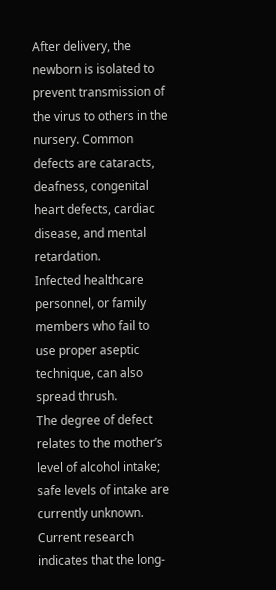After delivery, the newborn is isolated to prevent transmission of the virus to others in the nursery. Common defects are cataracts, deafness, congenital heart defects, cardiac disease, and mental retardation.
Infected healthcare personnel, or family members who fail to use proper aseptic technique, can also spread thrush.
The degree of defect relates to the mother’s level of alcohol intake; safe levels of intake are currently unknown. Current research indicates that the long-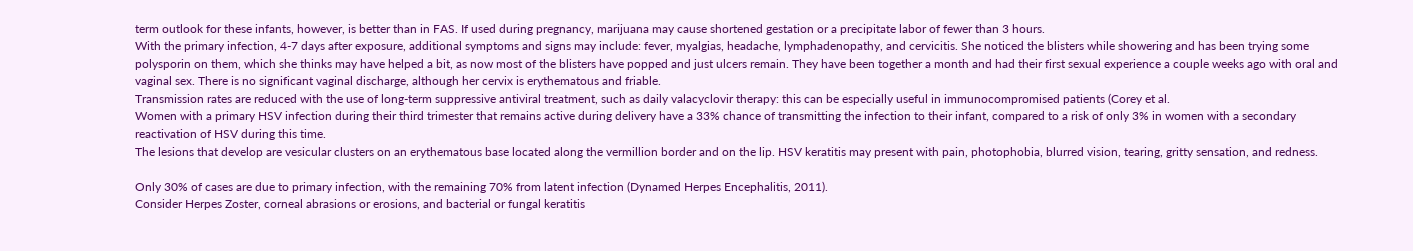term outlook for these infants, however, is better than in FAS. If used during pregnancy, marijuana may cause shortened gestation or a precipitate labor of fewer than 3 hours.
With the primary infection, 4-7 days after exposure, additional symptoms and signs may include: fever, myalgias, headache, lymphadenopathy, and cervicitis. She noticed the blisters while showering and has been trying some polysporin on them, which she thinks may have helped a bit, as now most of the blisters have popped and just ulcers remain. They have been together a month and had their first sexual experience a couple weeks ago with oral and vaginal sex. There is no significant vaginal discharge, although her cervix is erythematous and friable.
Transmission rates are reduced with the use of long-term suppressive antiviral treatment, such as daily valacyclovir therapy: this can be especially useful in immunocompromised patients (Corey et al.
Women with a primary HSV infection during their third trimester that remains active during delivery have a 33% chance of transmitting the infection to their infant, compared to a risk of only 3% in women with a secondary reactivation of HSV during this time.
The lesions that develop are vesicular clusters on an erythematous base located along the vermillion border and on the lip. HSV keratitis may present with pain, photophobia, blurred vision, tearing, gritty sensation, and redness.

Only 30% of cases are due to primary infection, with the remaining 70% from latent infection (Dynamed Herpes Encephalitis, 2011).
Consider Herpes Zoster, corneal abrasions or erosions, and bacterial or fungal keratitis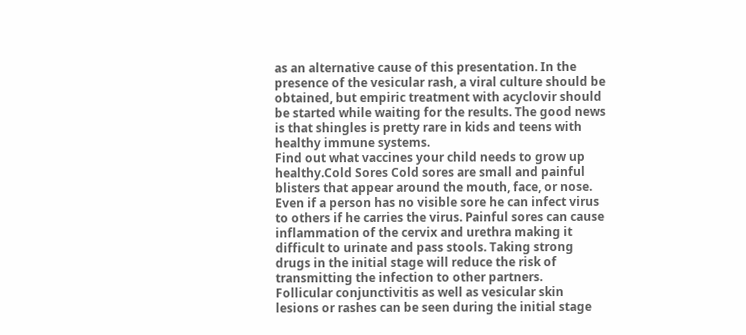as an alternative cause of this presentation. In the presence of the vesicular rash, a viral culture should be obtained, but empiric treatment with acyclovir should be started while waiting for the results. The good news is that shingles is pretty rare in kids and teens with healthy immune systems.
Find out what vaccines your child needs to grow up healthy.Cold Sores Cold sores are small and painful blisters that appear around the mouth, face, or nose. Even if a person has no visible sore he can infect virus to others if he carries the virus. Painful sores can cause inflammation of the cervix and urethra making it difficult to urinate and pass stools. Taking strong drugs in the initial stage will reduce the risk of transmitting the infection to other partners.
Follicular conjunctivitis as well as vesicular skin lesions or rashes can be seen during the initial stage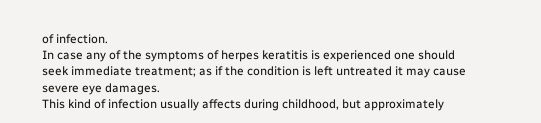of infection.
In case any of the symptoms of herpes keratitis is experienced one should seek immediate treatment; as if the condition is left untreated it may cause severe eye damages.
This kind of infection usually affects during childhood, but approximately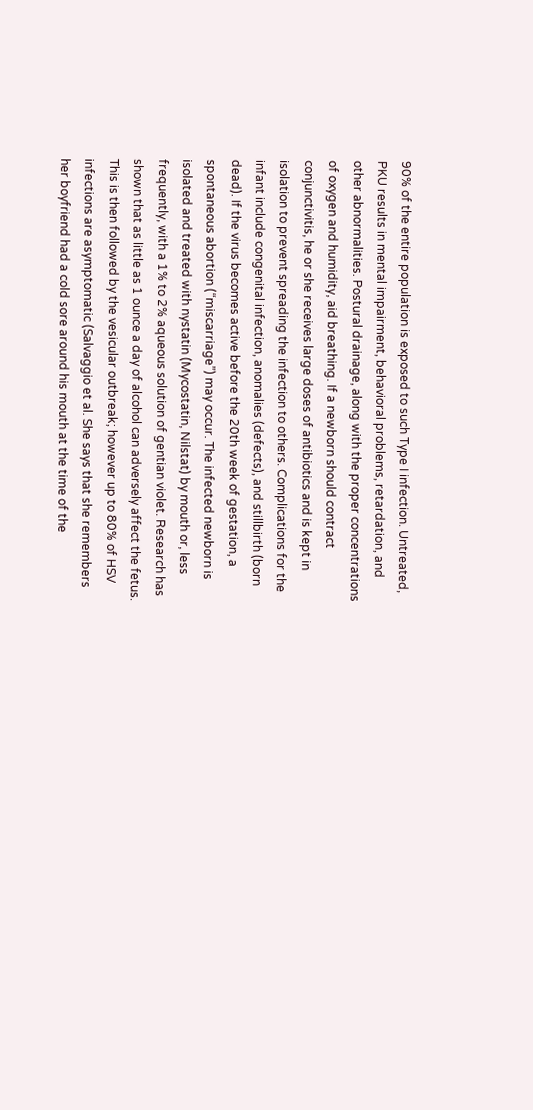90% of the entire population is exposed to such Type I infection. Untreated, PKU results in mental impairment, behavioral problems, retardation, and other abnormalities. Postural drainage, along with the proper concentrations of oxygen and humidity, aid breathing. If a newborn should contract conjunctivitis, he or she receives large doses of antibiotics and is kept in isolation to prevent spreading the infection to others. Complications for the infant include congenital infection, anomalies (defects), and stillbirth (born dead). If the virus becomes active before the 20th week of gestation, a spontaneous abortion (“miscarriage”) may occur. The infected newborn is isolated and treated with nystatin (Mycostatin, Nilstat) by mouth or, less frequently, with a 1% to 2% aqueous solution of gentian violet. Research has shown that as little as 1 ounce a day of alcohol can adversely affect the fetus. This is then followed by the vesicular outbreak; however up to 80% of HSV infections are asymptomatic (Salvaggio et al. She says that she remembers her boyfriend had a cold sore around his mouth at the time of the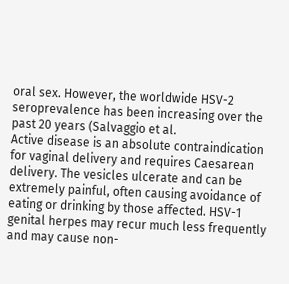oral sex. However, the worldwide HSV-2 seroprevalence has been increasing over the past 20 years (Salvaggio et al.
Active disease is an absolute contraindication for vaginal delivery and requires Caesarean delivery. The vesicles ulcerate and can be extremely painful, often causing avoidance of eating or drinking by those affected. HSV-1 genital herpes may recur much less frequently and may cause non-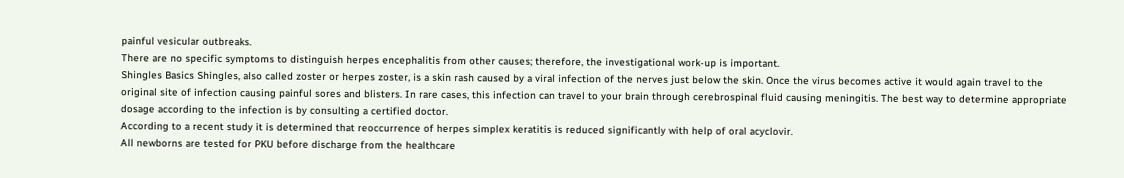painful vesicular outbreaks.
There are no specific symptoms to distinguish herpes encephalitis from other causes; therefore, the investigational work-up is important.
Shingles Basics Shingles, also called zoster or herpes zoster, is a skin rash caused by a viral infection of the nerves just below the skin. Once the virus becomes active it would again travel to the original site of infection causing painful sores and blisters. In rare cases, this infection can travel to your brain through cerebrospinal fluid causing meningitis. The best way to determine appropriate dosage according to the infection is by consulting a certified doctor.
According to a recent study it is determined that reoccurrence of herpes simplex keratitis is reduced significantly with help of oral acyclovir.
All newborns are tested for PKU before discharge from the healthcare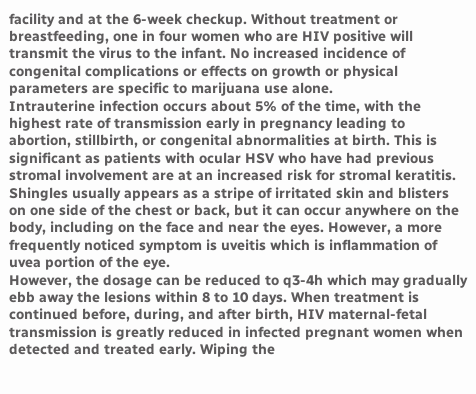facility and at the 6-week checkup. Without treatment or breastfeeding, one in four women who are HIV positive will transmit the virus to the infant. No increased incidence of congenital complications or effects on growth or physical parameters are specific to marijuana use alone.
Intrauterine infection occurs about 5% of the time, with the highest rate of transmission early in pregnancy leading to abortion, stillbirth, or congenital abnormalities at birth. This is significant as patients with ocular HSV who have had previous stromal involvement are at an increased risk for stromal keratitis. Shingles usually appears as a stripe of irritated skin and blisters on one side of the chest or back, but it can occur anywhere on the body, including on the face and near the eyes. However, a more frequently noticed symptom is uveitis which is inflammation of uvea portion of the eye.
However, the dosage can be reduced to q3-4h which may gradually ebb away the lesions within 8 to 10 days. When treatment is continued before, during, and after birth, HIV maternal-fetal transmission is greatly reduced in infected pregnant women when detected and treated early. Wiping the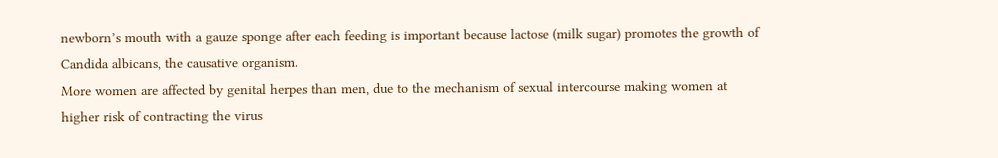newborn’s mouth with a gauze sponge after each feeding is important because lactose (milk sugar) promotes the growth of Candida albicans, the causative organism.
More women are affected by genital herpes than men, due to the mechanism of sexual intercourse making women at higher risk of contracting the virus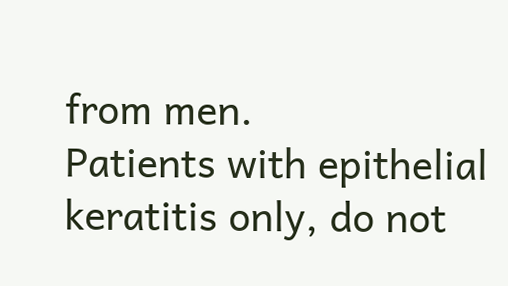from men.
Patients with epithelial keratitis only, do not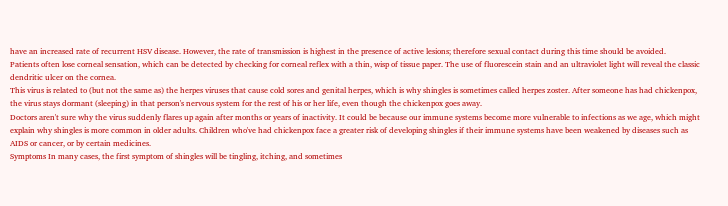have an increased rate of recurrent HSV disease. However, the rate of transmission is highest in the presence of active lesions; therefore sexual contact during this time should be avoided.
Patients often lose corneal sensation, which can be detected by checking for corneal reflex with a thin, wisp of tissue paper. The use of fluorescein stain and an ultraviolet light will reveal the classic dendritic ulcer on the cornea.
This virus is related to (but not the same as) the herpes viruses that cause cold sores and genital herpes, which is why shingles is sometimes called herpes zoster. After someone has had chickenpox, the virus stays dormant (sleeping) in that person's nervous system for the rest of his or her life, even though the chickenpox goes away.
Doctors aren't sure why the virus suddenly flares up again after months or years of inactivity. It could be because our immune systems become more vulnerable to infections as we age, which might explain why shingles is more common in older adults. Children who've had chickenpox face a greater risk of developing shingles if their immune systems have been weakened by diseases such as AIDS or cancer, or by certain medicines.
Symptoms In many cases, the first symptom of shingles will be tingling, itching, and sometimes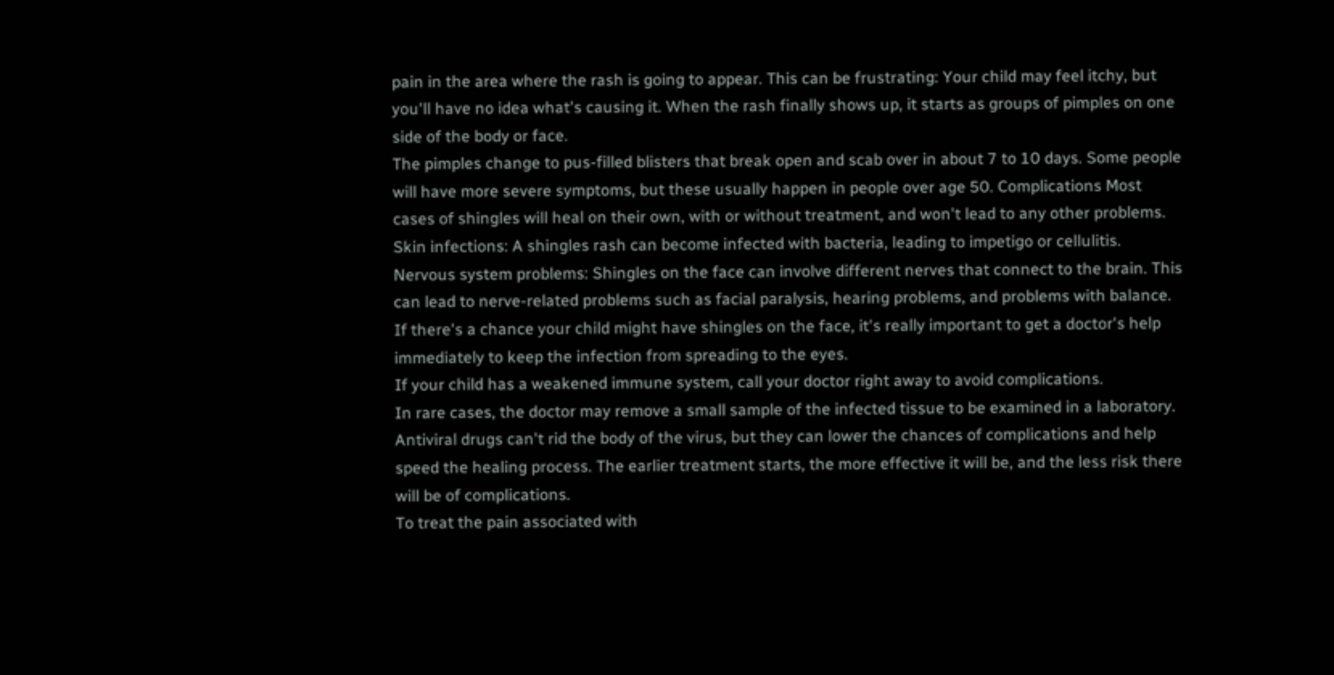pain in the area where the rash is going to appear. This can be frustrating: Your child may feel itchy, but you'll have no idea what's causing it. When the rash finally shows up, it starts as groups of pimples on one side of the body or face.
The pimples change to pus-filled blisters that break open and scab over in about 7 to 10 days. Some people will have more severe symptoms, but these usually happen in people over age 50. Complications Most cases of shingles will heal on their own, with or without treatment, and won't lead to any other problems. Skin infections: A shingles rash can become infected with bacteria, leading to impetigo or cellulitis. Nervous system problems: Shingles on the face can involve different nerves that connect to the brain. This can lead to nerve-related problems such as facial paralysis, hearing problems, and problems with balance.
If there's a chance your child might have shingles on the face, it's really important to get a doctor's help immediately to keep the infection from spreading to the eyes.
If your child has a weakened immune system, call your doctor right away to avoid complications.
In rare cases, the doctor may remove a small sample of the infected tissue to be examined in a laboratory. Antiviral drugs can't rid the body of the virus, but they can lower the chances of complications and help speed the healing process. The earlier treatment starts, the more effective it will be, and the less risk there will be of complications.
To treat the pain associated with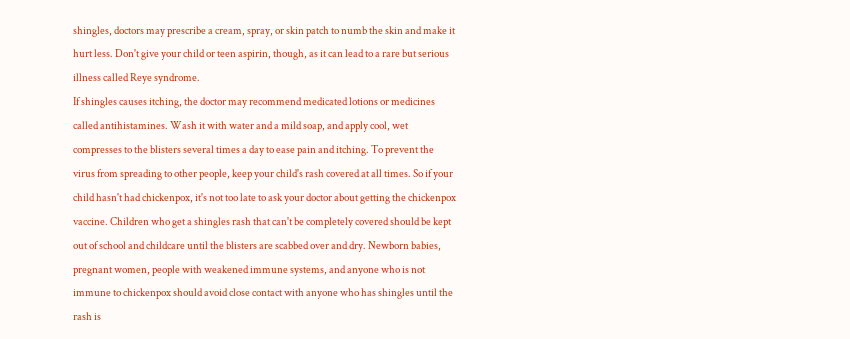shingles, doctors may prescribe a cream, spray, or skin patch to numb the skin and make it hurt less. Don't give your child or teen aspirin, though, as it can lead to a rare but serious illness called Reye syndrome.
If shingles causes itching, the doctor may recommend medicated lotions or medicines called antihistamines. Wash it with water and a mild soap, and apply cool, wet compresses to the blisters several times a day to ease pain and itching. To prevent the virus from spreading to other people, keep your child's rash covered at all times. So if your child hasn't had chickenpox, it's not too late to ask your doctor about getting the chickenpox vaccine. Children who get a shingles rash that can't be completely covered should be kept out of school and childcare until the blisters are scabbed over and dry. Newborn babies, pregnant women, people with weakened immune systems, and anyone who is not immune to chickenpox should avoid close contact with anyone who has shingles until the rash is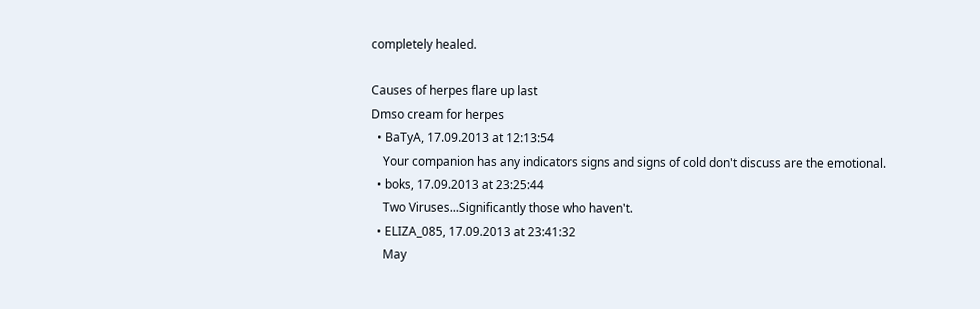completely healed.

Causes of herpes flare up last
Dmso cream for herpes
  • BaTyA, 17.09.2013 at 12:13:54
    Your companion has any indicators signs and signs of cold don't discuss are the emotional.
  • boks, 17.09.2013 at 23:25:44
    Two Viruses...Significantly those who haven't.
  • ELIZA_085, 17.09.2013 at 23:41:32
    May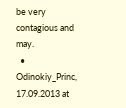be very contagious and may.
  • Odinokiy_Princ, 17.09.2013 at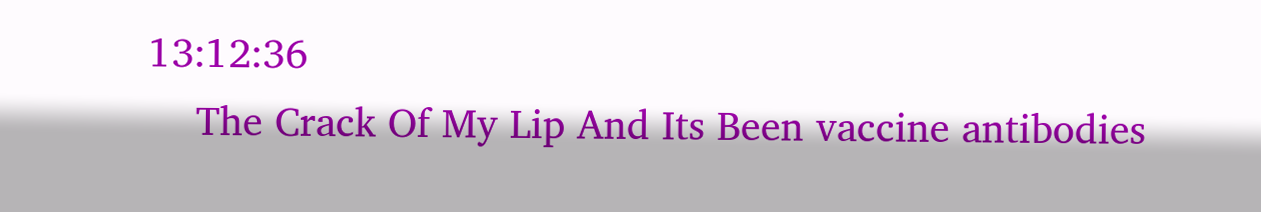13:12:36
    The Crack Of My Lip And Its Been vaccine antibodies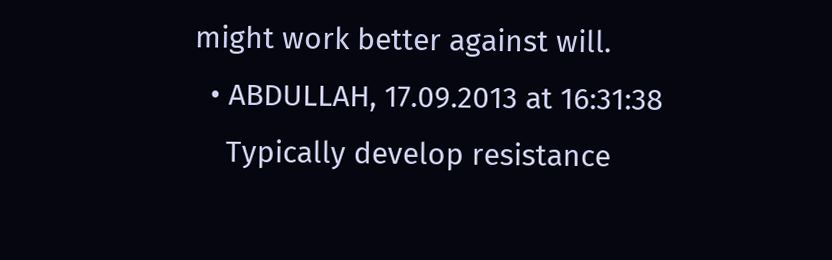might work better against will.
  • ABDULLAH, 17.09.2013 at 16:31:38
    Typically develop resistance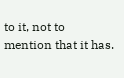to it, not to mention that it has.